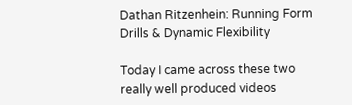Dathan Ritzenhein: Running Form Drills & Dynamic Flexibility

Today I came across these two really well produced videos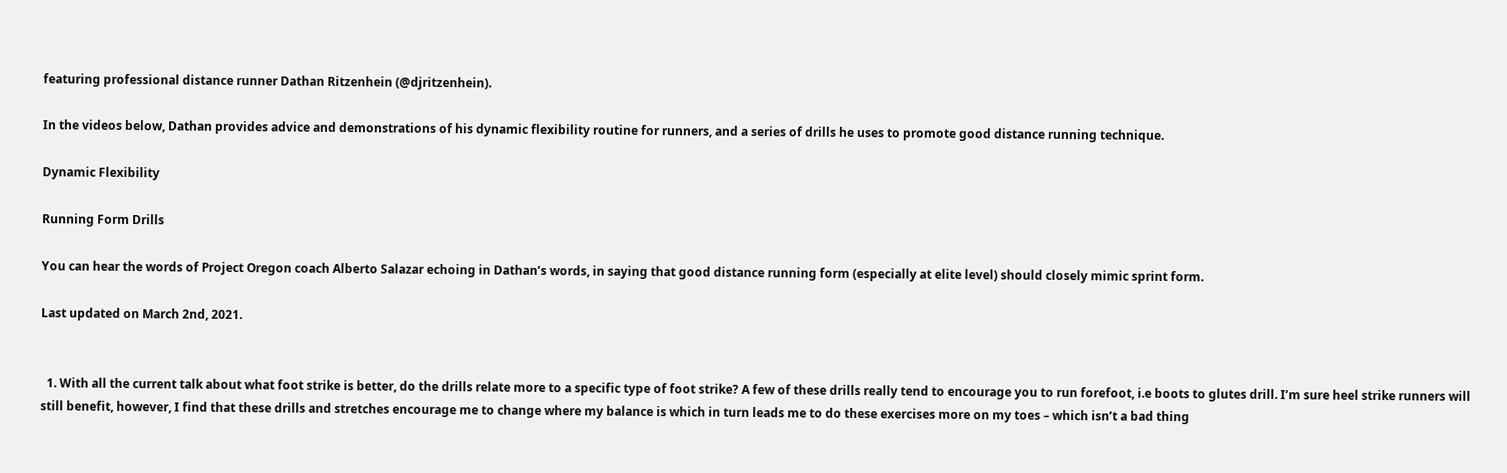featuring professional distance runner Dathan Ritzenhein (@djritzenhein).

In the videos below, Dathan provides advice and demonstrations of his dynamic flexibility routine for runners, and a series of drills he uses to promote good distance running technique.

Dynamic Flexibility

Running Form Drills

You can hear the words of Project Oregon coach Alberto Salazar echoing in Dathan’s words, in saying that good distance running form (especially at elite level) should closely mimic sprint form.

Last updated on March 2nd, 2021.


  1. With all the current talk about what foot strike is better, do the drills relate more to a specific type of foot strike? A few of these drills really tend to encourage you to run forefoot, i.e boots to glutes drill. I’m sure heel strike runners will still benefit, however, I find that these drills and stretches encourage me to change where my balance is which in turn leads me to do these exercises more on my toes – which isn’t a bad thing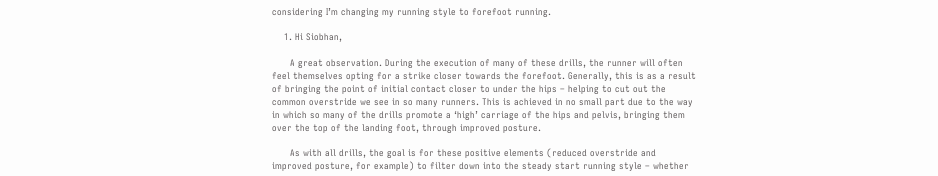considering I’m changing my running style to forefoot running.

    1. Hi Siobhan,

      A great observation. During the execution of many of these drills, the runner will often feel themselves opting for a strike closer towards the forefoot. Generally, this is as a result of bringing the point of initial contact closer to under the hips – helping to cut out the common overstride we see in so many runners. This is achieved in no small part due to the way in which so many of the drills promote a ‘high’ carriage of the hips and pelvis, bringing them over the top of the landing foot, through improved posture.

      As with all drills, the goal is for these positive elements (reduced overstride and improved posture, for example) to filter down into the steady start running style – whether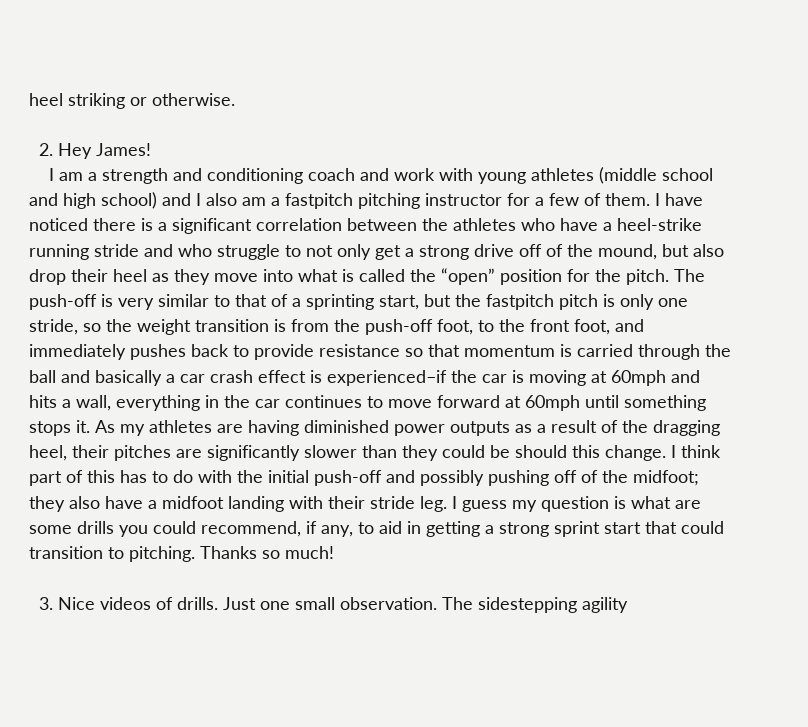heel striking or otherwise.

  2. Hey James!
    I am a strength and conditioning coach and work with young athletes (middle school and high school) and I also am a fastpitch pitching instructor for a few of them. I have noticed there is a significant correlation between the athletes who have a heel-strike running stride and who struggle to not only get a strong drive off of the mound, but also drop their heel as they move into what is called the “open” position for the pitch. The push-off is very similar to that of a sprinting start, but the fastpitch pitch is only one stride, so the weight transition is from the push-off foot, to the front foot, and immediately pushes back to provide resistance so that momentum is carried through the ball and basically a car crash effect is experienced–if the car is moving at 60mph and hits a wall, everything in the car continues to move forward at 60mph until something stops it. As my athletes are having diminished power outputs as a result of the dragging heel, their pitches are significantly slower than they could be should this change. I think part of this has to do with the initial push-off and possibly pushing off of the midfoot; they also have a midfoot landing with their stride leg. I guess my question is what are some drills you could recommend, if any, to aid in getting a strong sprint start that could transition to pitching. Thanks so much!

  3. Nice videos of drills. Just one small observation. The sidestepping agility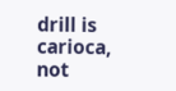drill is carioca, not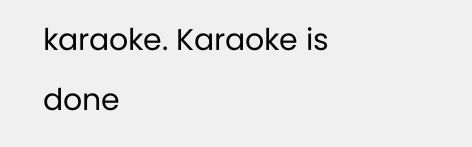karaoke. Karaoke is done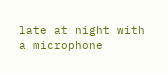late at night with a microphone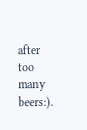after too many beers:).